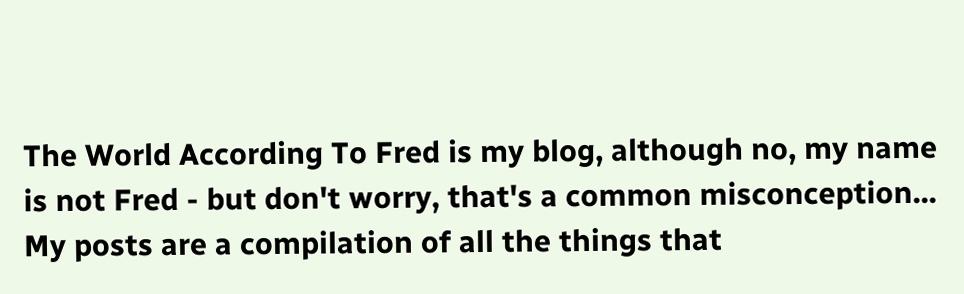The World According To Fred is my blog, although no, my name is not Fred - but don't worry, that's a common misconception... My posts are a compilation of all the things that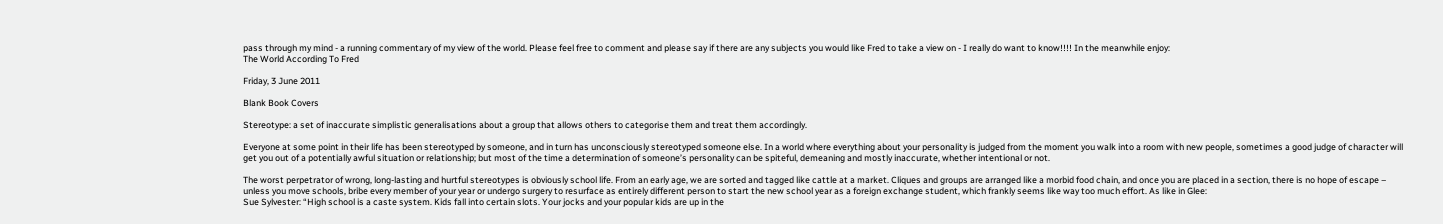pass through my mind - a running commentary of my view of the world. Please feel free to comment and please say if there are any subjects you would like Fred to take a view on - I really do want to know!!!! In the meanwhile enjoy:
The World According To Fred

Friday, 3 June 2011

Blank Book Covers

Stereotype: a set of inaccurate simplistic generalisations about a group that allows others to categorise them and treat them accordingly.

Everyone at some point in their life has been stereotyped by someone, and in turn has unconsciously stereotyped someone else. In a world where everything about your personality is judged from the moment you walk into a room with new people, sometimes a good judge of character will get you out of a potentially awful situation or relationship; but most of the time a determination of someone’s personality can be spiteful, demeaning and mostly inaccurate, whether intentional or not.

The worst perpetrator of wrong, long-lasting and hurtful stereotypes is obviously school life. From an early age, we are sorted and tagged like cattle at a market. Cliques and groups are arranged like a morbid food chain, and once you are placed in a section, there is no hope of escape – unless you move schools, bribe every member of your year or undergo surgery to resurface as entirely different person to start the new school year as a foreign exchange student, which frankly seems like way too much effort. As like in Glee:
Sue Sylvester: “High school is a caste system. Kids fall into certain slots. Your jocks and your popular kids are up in the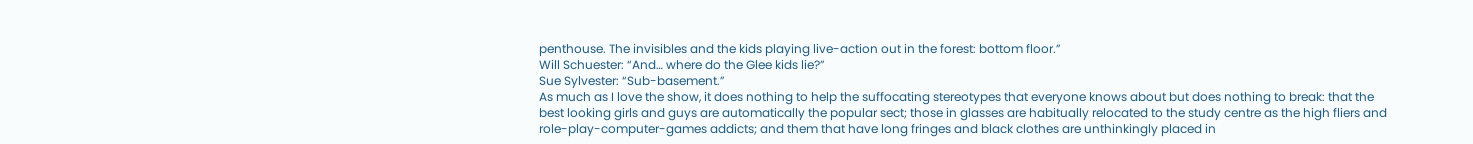penthouse. The invisibles and the kids playing live-action out in the forest: bottom floor.”
Will Schuester: “And… where do the Glee kids lie?”
Sue Sylvester: “Sub-basement.”
As much as I love the show, it does nothing to help the suffocating stereotypes that everyone knows about but does nothing to break: that the best looking girls and guys are automatically the popular sect; those in glasses are habitually relocated to the study centre as the high fliers and role-play-computer-games addicts; and them that have long fringes and black clothes are unthinkingly placed in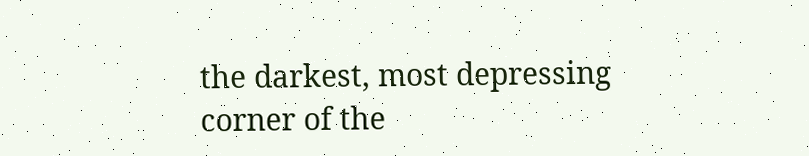the darkest, most depressing corner of the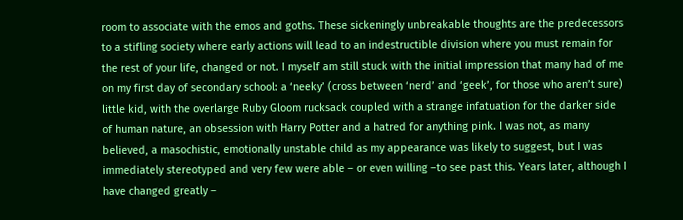room to associate with the emos and goths. These sickeningly unbreakable thoughts are the predecessors to a stifling society where early actions will lead to an indestructible division where you must remain for the rest of your life, changed or not. I myself am still stuck with the initial impression that many had of me on my first day of secondary school: a ‘neeky’ (cross between ‘nerd’ and ‘geek’, for those who aren’t sure) little kid, with the overlarge Ruby Gloom rucksack coupled with a strange infatuation for the darker side of human nature, an obsession with Harry Potter and a hatred for anything pink. I was not, as many believed, a masochistic, emotionally unstable child as my appearance was likely to suggest, but I was immediately stereotyped and very few were able – or even willing –to see past this. Years later, although I have changed greatly –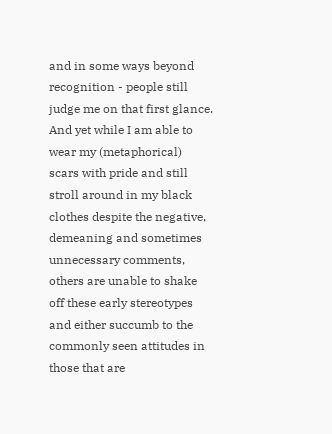and in some ways beyond recognition - people still judge me on that first glance. And yet while I am able to wear my (metaphorical) scars with pride and still stroll around in my black clothes despite the negative, demeaning and sometimes unnecessary comments, others are unable to shake off these early stereotypes and either succumb to the commonly seen attitudes in those that are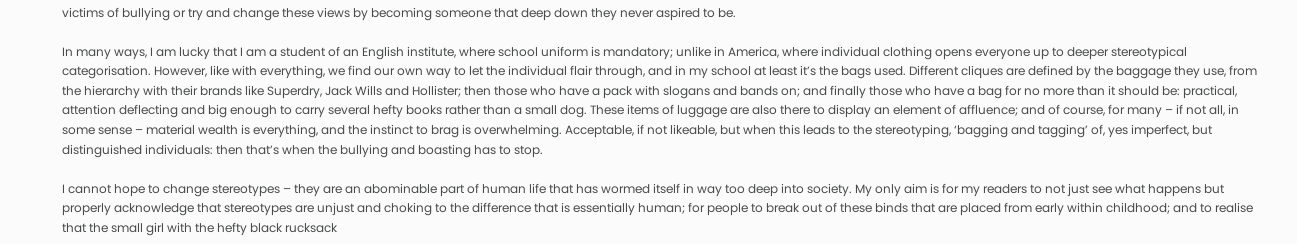victims of bullying or try and change these views by becoming someone that deep down they never aspired to be.

In many ways, I am lucky that I am a student of an English institute, where school uniform is mandatory; unlike in America, where individual clothing opens everyone up to deeper stereotypical categorisation. However, like with everything, we find our own way to let the individual flair through, and in my school at least it’s the bags used. Different cliques are defined by the baggage they use, from the hierarchy with their brands like Superdry, Jack Wills and Hollister; then those who have a pack with slogans and bands on; and finally those who have a bag for no more than it should be: practical, attention deflecting and big enough to carry several hefty books rather than a small dog. These items of luggage are also there to display an element of affluence; and of course, for many – if not all, in some sense – material wealth is everything, and the instinct to brag is overwhelming. Acceptable, if not likeable, but when this leads to the stereotyping, ‘bagging and tagging’ of, yes imperfect, but distinguished individuals: then that’s when the bullying and boasting has to stop.

I cannot hope to change stereotypes – they are an abominable part of human life that has wormed itself in way too deep into society. My only aim is for my readers to not just see what happens but properly acknowledge that stereotypes are unjust and choking to the difference that is essentially human; for people to break out of these binds that are placed from early within childhood; and to realise that the small girl with the hefty black rucksack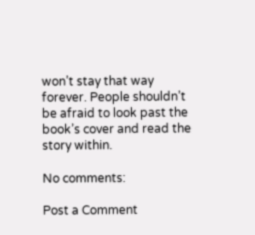won’t stay that way forever. People shouldn’t be afraid to look past the book’s cover and read the story within.

No comments:

Post a Comment